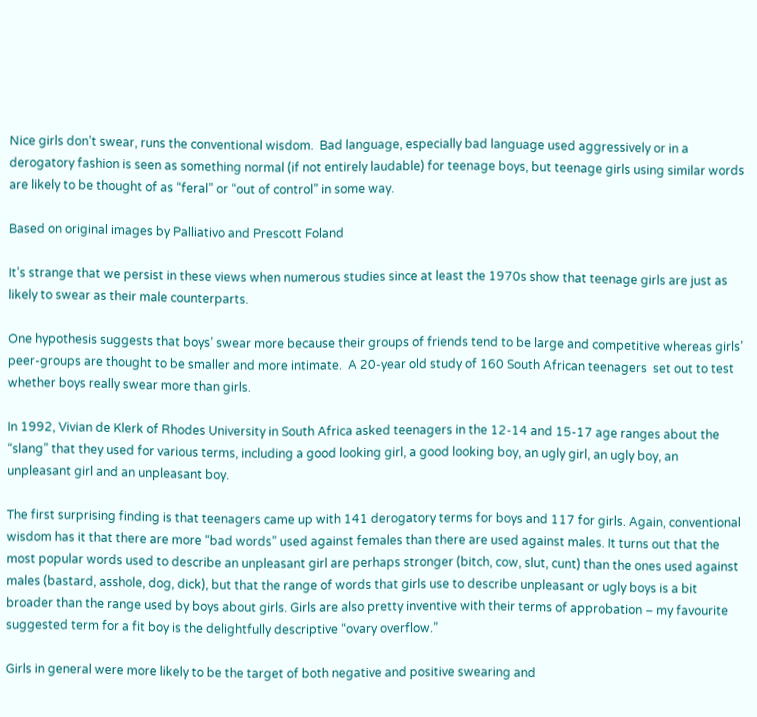Nice girls don’t swear, runs the conventional wisdom.  Bad language, especially bad language used aggressively or in a derogatory fashion is seen as something normal (if not entirely laudable) for teenage boys, but teenage girls using similar words are likely to be thought of as “feral” or “out of control” in some way.

Based on original images by Palliativo and Prescott Foland

It’s strange that we persist in these views when numerous studies since at least the 1970s show that teenage girls are just as likely to swear as their male counterparts.

One hypothesis suggests that boys’ swear more because their groups of friends tend to be large and competitive whereas girls’ peer-groups are thought to be smaller and more intimate.  A 20-year old study of 160 South African teenagers  set out to test whether boys really swear more than girls.

In 1992, Vivian de Klerk of Rhodes University in South Africa asked teenagers in the 12-14 and 15-17 age ranges about the “slang” that they used for various terms, including a good looking girl, a good looking boy, an ugly girl, an ugly boy, an unpleasant girl and an unpleasant boy.

The first surprising finding is that teenagers came up with 141 derogatory terms for boys and 117 for girls. Again, conventional wisdom has it that there are more “bad words” used against females than there are used against males. It turns out that the most popular words used to describe an unpleasant girl are perhaps stronger (bitch, cow, slut, cunt) than the ones used against males (bastard, asshole, dog, dick), but that the range of words that girls use to describe unpleasant or ugly boys is a bit broader than the range used by boys about girls. Girls are also pretty inventive with their terms of approbation – my favourite suggested term for a fit boy is the delightfully descriptive “ovary overflow.”

Girls in general were more likely to be the target of both negative and positive swearing and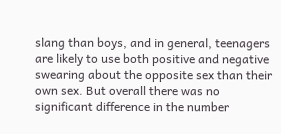slang than boys, and in general, teenagers are likely to use both positive and negative swearing about the opposite sex than their own sex. But overall there was no significant difference in the number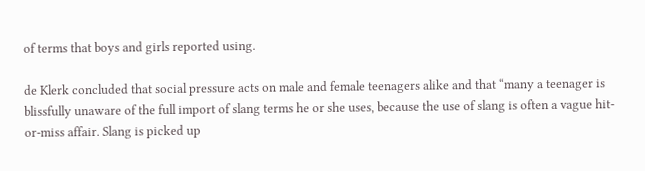of terms that boys and girls reported using.

de Klerk concluded that social pressure acts on male and female teenagers alike and that “many a teenager is blissfully unaware of the full import of slang terms he or she uses, because the use of slang is often a vague hit-or-miss affair. Slang is picked up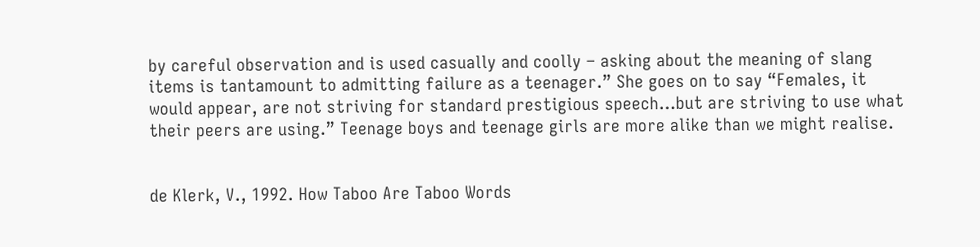by careful observation and is used casually and coolly – asking about the meaning of slang items is tantamount to admitting failure as a teenager.” She goes on to say “Females, it would appear, are not striving for standard prestigious speech…but are striving to use what their peers are using.” Teenage boys and teenage girls are more alike than we might realise.


de Klerk, V., 1992. How Taboo Are Taboo Words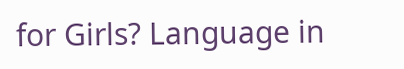for Girls? Language in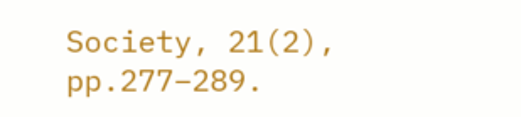Society, 21(2), pp.277–289.